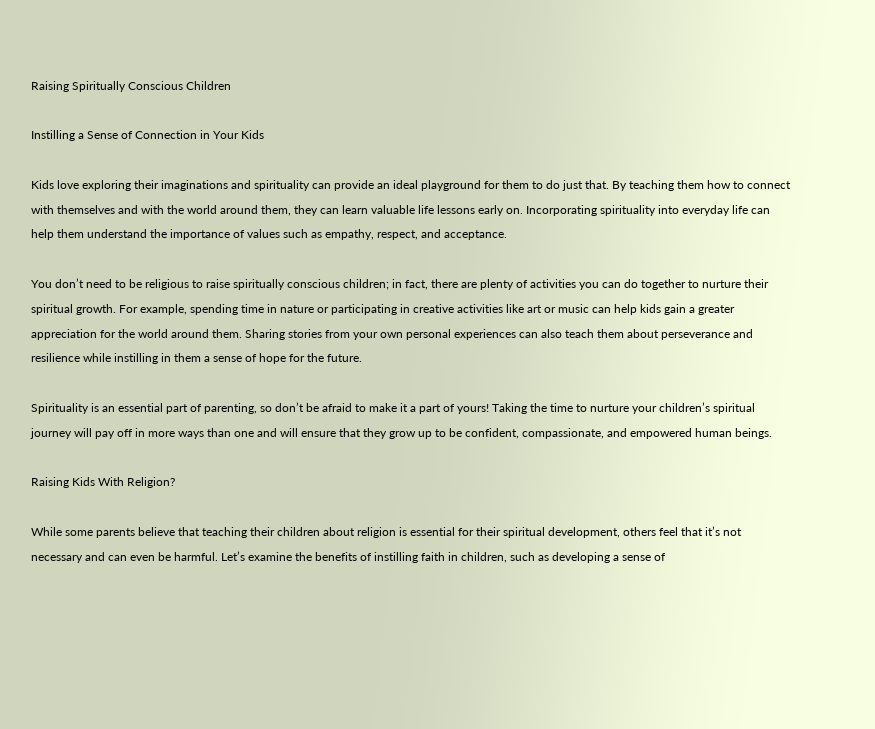Raising Spiritually Conscious Children

Instilling a Sense of Connection in Your Kids

Kids love exploring their imaginations and spirituality can provide an ideal playground for them to do just that. By teaching them how to connect with themselves and with the world around them, they can learn valuable life lessons early on. Incorporating spirituality into everyday life can help them understand the importance of values such as empathy, respect, and acceptance.

You don’t need to be religious to raise spiritually conscious children; in fact, there are plenty of activities you can do together to nurture their spiritual growth. For example, spending time in nature or participating in creative activities like art or music can help kids gain a greater appreciation for the world around them. Sharing stories from your own personal experiences can also teach them about perseverance and resilience while instilling in them a sense of hope for the future.

Spirituality is an essential part of parenting, so don’t be afraid to make it a part of yours! Taking the time to nurture your children’s spiritual journey will pay off in more ways than one and will ensure that they grow up to be confident, compassionate, and empowered human beings.

Raising Kids With Religion?

While some parents believe that teaching their children about religion is essential for their spiritual development, others feel that it’s not necessary and can even be harmful. Let’s examine the benefits of instilling faith in children, such as developing a sense of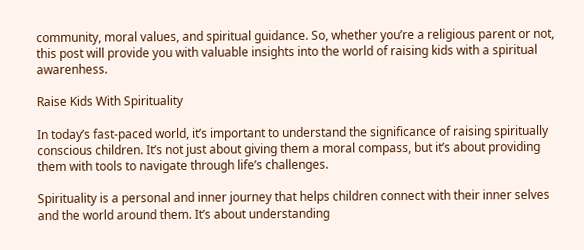community, moral values, and spiritual guidance. So, whether you’re a religious parent or not, this post will provide you with valuable insights into the world of raising kids with a spiritual awarenhess.

Raise Kids With Spirituality

In today’s fast-paced world, it’s important to understand the significance of raising spiritually conscious children. It’s not just about giving them a moral compass, but it’s about providing them with tools to navigate through life’s challenges.

Spirituality is a personal and inner journey that helps children connect with their inner selves and the world around them. It’s about understanding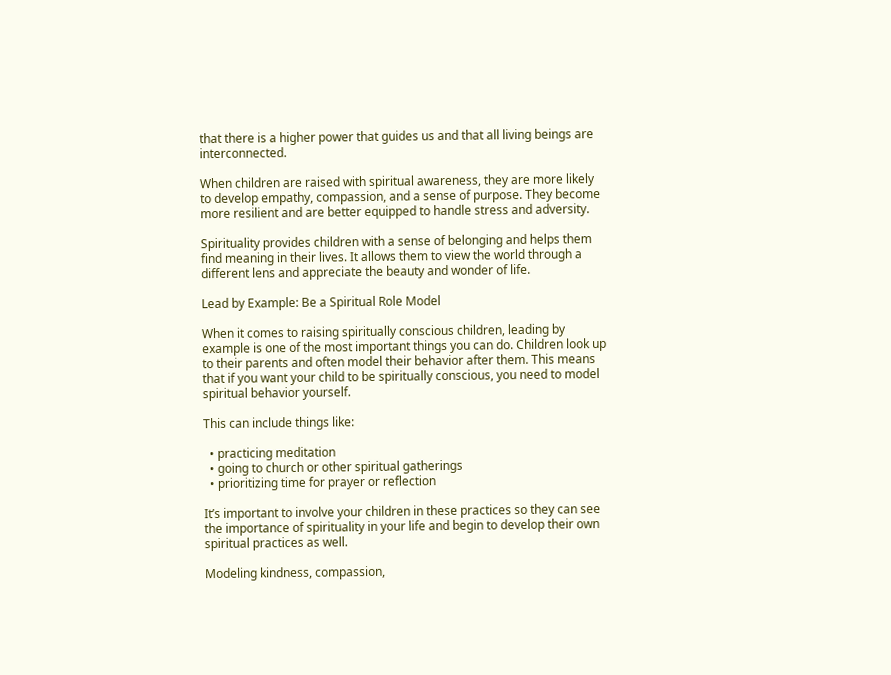that there is a higher power that guides us and that all living beings are interconnected.

When children are raised with spiritual awareness, they are more likely to develop empathy, compassion, and a sense of purpose. They become more resilient and are better equipped to handle stress and adversity.

Spirituality provides children with a sense of belonging and helps them find meaning in their lives. It allows them to view the world through a different lens and appreciate the beauty and wonder of life.

Lead by Example: Be a Spiritual Role Model

When it comes to raising spiritually conscious children, leading by example is one of the most important things you can do. Children look up to their parents and often model their behavior after them. This means that if you want your child to be spiritually conscious, you need to model spiritual behavior yourself.

This can include things like:

  • practicing meditation
  • going to church or other spiritual gatherings
  • prioritizing time for prayer or reflection

It’s important to involve your children in these practices so they can see the importance of spirituality in your life and begin to develop their own spiritual practices as well.

Modeling kindness, compassion,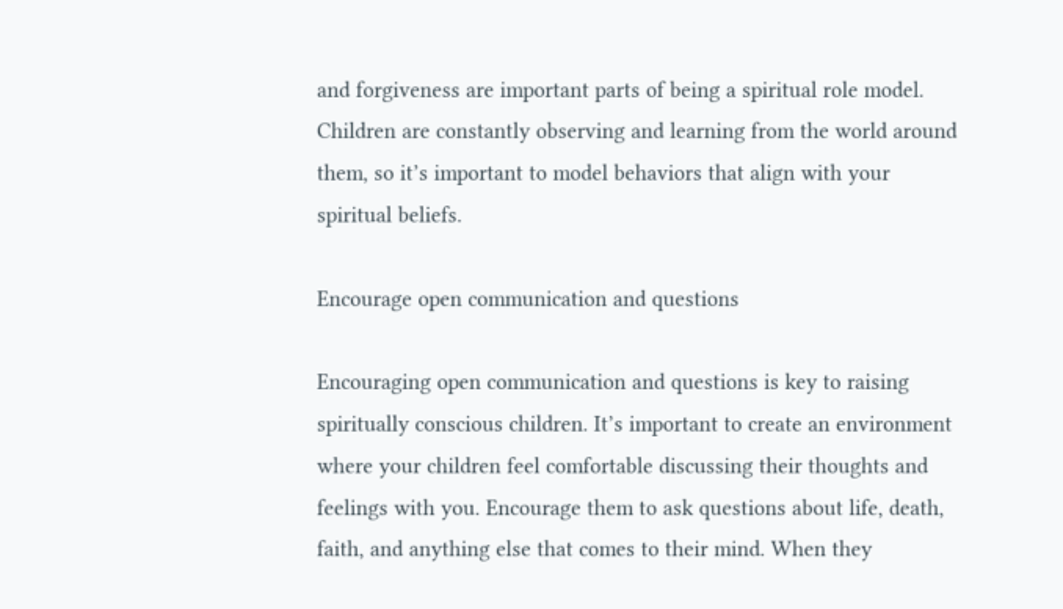and forgiveness are important parts of being a spiritual role model. Children are constantly observing and learning from the world around them, so it’s important to model behaviors that align with your spiritual beliefs.

Encourage open communication and questions

Encouraging open communication and questions is key to raising spiritually conscious children. It’s important to create an environment where your children feel comfortable discussing their thoughts and feelings with you. Encourage them to ask questions about life, death, faith, and anything else that comes to their mind. When they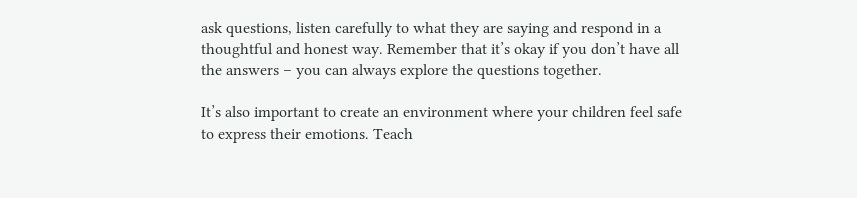ask questions, listen carefully to what they are saying and respond in a thoughtful and honest way. Remember that it’s okay if you don’t have all the answers – you can always explore the questions together.

It’s also important to create an environment where your children feel safe to express their emotions. Teach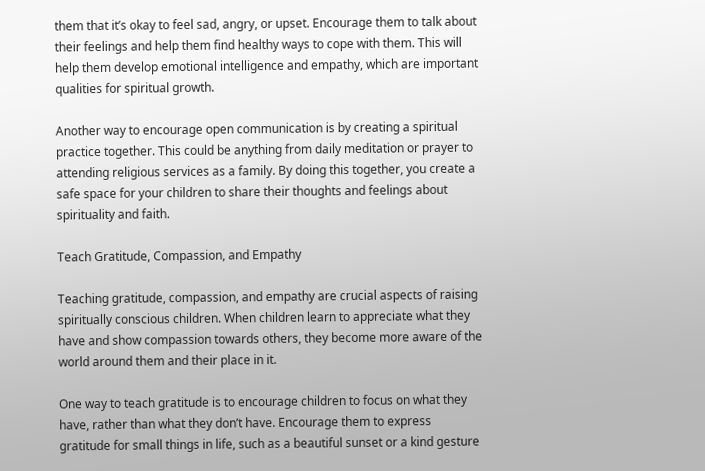them that it’s okay to feel sad, angry, or upset. Encourage them to talk about their feelings and help them find healthy ways to cope with them. This will help them develop emotional intelligence and empathy, which are important qualities for spiritual growth.

Another way to encourage open communication is by creating a spiritual practice together. This could be anything from daily meditation or prayer to attending religious services as a family. By doing this together, you create a safe space for your children to share their thoughts and feelings about spirituality and faith.

Teach Gratitude, Compassion, and Empathy

Teaching gratitude, compassion, and empathy are crucial aspects of raising spiritually conscious children. When children learn to appreciate what they have and show compassion towards others, they become more aware of the world around them and their place in it.

One way to teach gratitude is to encourage children to focus on what they have, rather than what they don’t have. Encourage them to express gratitude for small things in life, such as a beautiful sunset or a kind gesture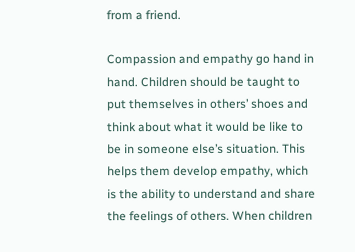from a friend.

Compassion and empathy go hand in hand. Children should be taught to put themselves in others’ shoes and think about what it would be like to be in someone else’s situation. This helps them develop empathy, which is the ability to understand and share the feelings of others. When children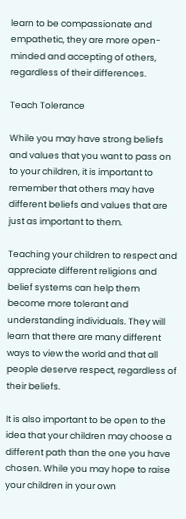learn to be compassionate and empathetic, they are more open-minded and accepting of others, regardless of their differences.

Teach Tolerance

While you may have strong beliefs and values that you want to pass on to your children, it is important to remember that others may have different beliefs and values that are just as important to them.

Teaching your children to respect and appreciate different religions and belief systems can help them become more tolerant and understanding individuals. They will learn that there are many different ways to view the world and that all people deserve respect, regardless of their beliefs.

It is also important to be open to the idea that your children may choose a different path than the one you have chosen. While you may hope to raise your children in your own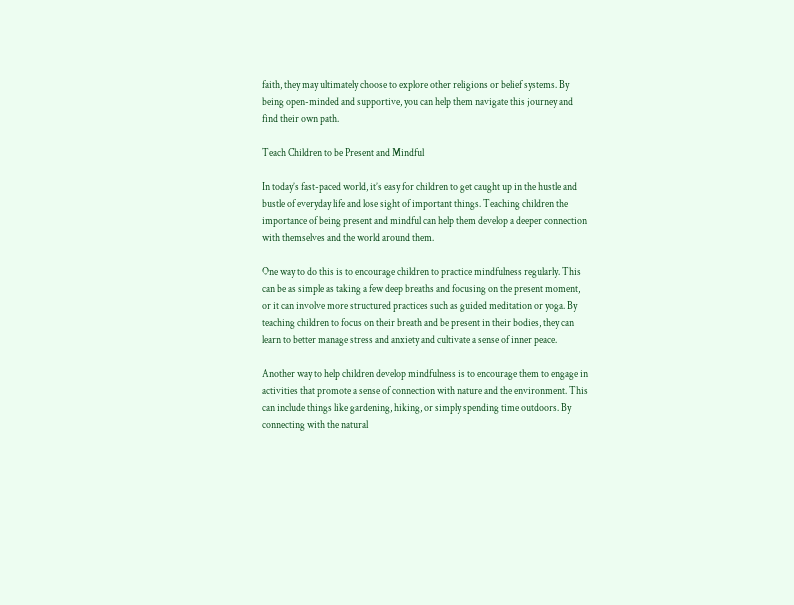faith, they may ultimately choose to explore other religions or belief systems. By being open-minded and supportive, you can help them navigate this journey and find their own path.

Teach Children to be Present and Mindful

In today’s fast-paced world, it’s easy for children to get caught up in the hustle and bustle of everyday life and lose sight of important things. Teaching children the importance of being present and mindful can help them develop a deeper connection with themselves and the world around them.

One way to do this is to encourage children to practice mindfulness regularly. This can be as simple as taking a few deep breaths and focusing on the present moment, or it can involve more structured practices such as guided meditation or yoga. By teaching children to focus on their breath and be present in their bodies, they can learn to better manage stress and anxiety and cultivate a sense of inner peace.

Another way to help children develop mindfulness is to encourage them to engage in activities that promote a sense of connection with nature and the environment. This can include things like gardening, hiking, or simply spending time outdoors. By connecting with the natural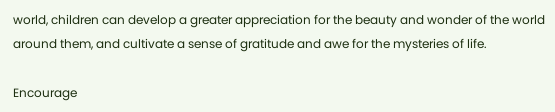world, children can develop a greater appreciation for the beauty and wonder of the world around them, and cultivate a sense of gratitude and awe for the mysteries of life.

Encourage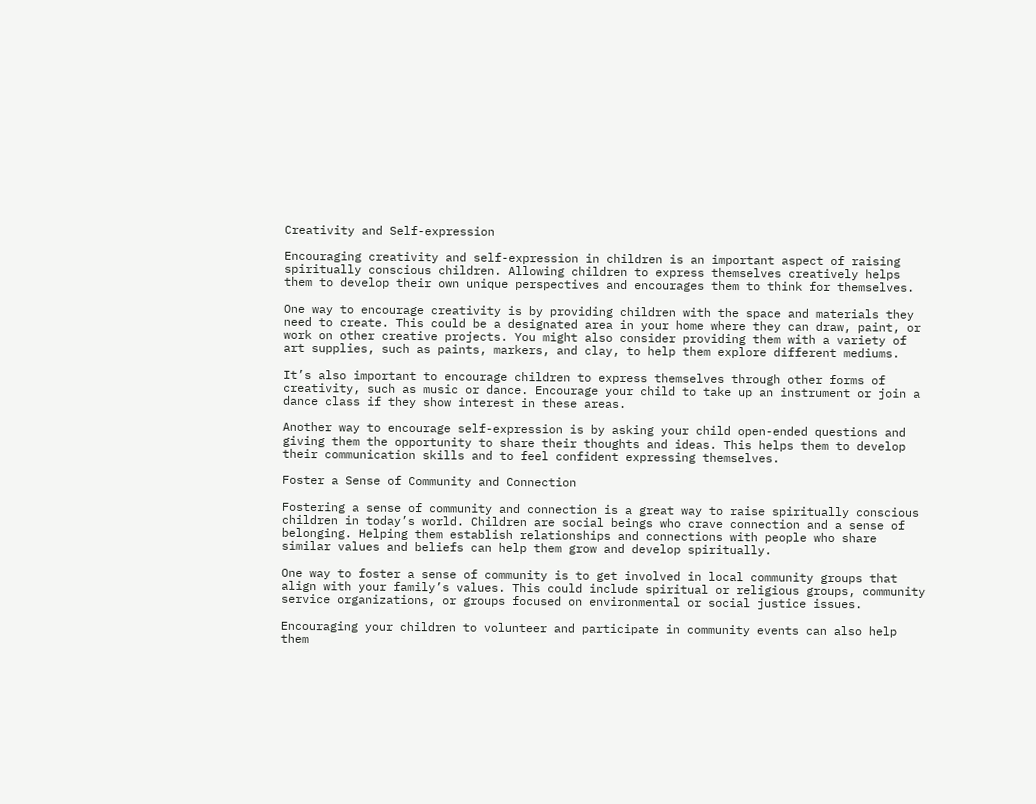Creativity and Self-expression

Encouraging creativity and self-expression in children is an important aspect of raising spiritually conscious children. Allowing children to express themselves creatively helps them to develop their own unique perspectives and encourages them to think for themselves.

One way to encourage creativity is by providing children with the space and materials they need to create. This could be a designated area in your home where they can draw, paint, or work on other creative projects. You might also consider providing them with a variety of art supplies, such as paints, markers, and clay, to help them explore different mediums.

It’s also important to encourage children to express themselves through other forms of creativity, such as music or dance. Encourage your child to take up an instrument or join a dance class if they show interest in these areas.

Another way to encourage self-expression is by asking your child open-ended questions and giving them the opportunity to share their thoughts and ideas. This helps them to develop their communication skills and to feel confident expressing themselves.

Foster a Sense of Community and Connection

Fostering a sense of community and connection is a great way to raise spiritually conscious children in today’s world. Children are social beings who crave connection and a sense of belonging. Helping them establish relationships and connections with people who share similar values and beliefs can help them grow and develop spiritually.

One way to foster a sense of community is to get involved in local community groups that align with your family’s values. This could include spiritual or religious groups, community service organizations, or groups focused on environmental or social justice issues.

Encouraging your children to volunteer and participate in community events can also help them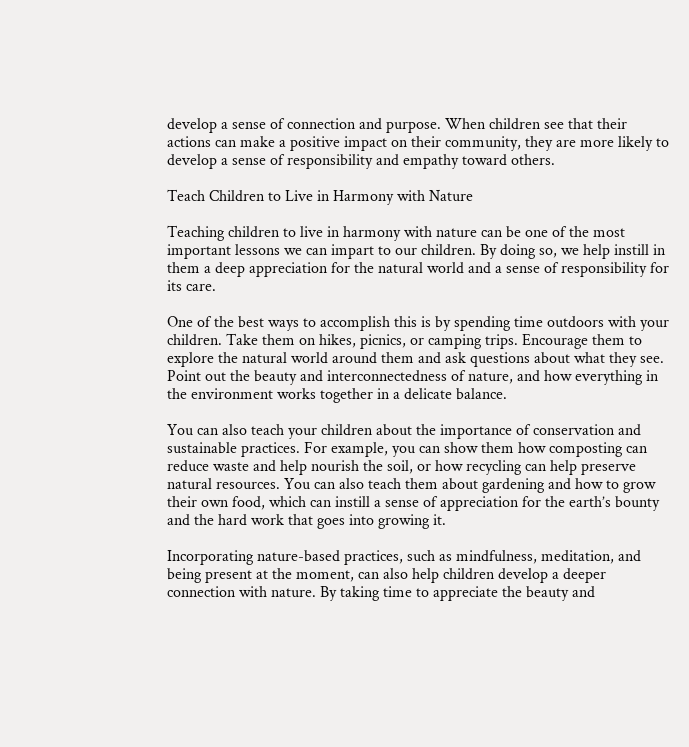develop a sense of connection and purpose. When children see that their actions can make a positive impact on their community, they are more likely to develop a sense of responsibility and empathy toward others.

Teach Children to Live in Harmony with Nature

Teaching children to live in harmony with nature can be one of the most important lessons we can impart to our children. By doing so, we help instill in them a deep appreciation for the natural world and a sense of responsibility for its care.

One of the best ways to accomplish this is by spending time outdoors with your children. Take them on hikes, picnics, or camping trips. Encourage them to explore the natural world around them and ask questions about what they see. Point out the beauty and interconnectedness of nature, and how everything in the environment works together in a delicate balance.

You can also teach your children about the importance of conservation and sustainable practices. For example, you can show them how composting can reduce waste and help nourish the soil, or how recycling can help preserve natural resources. You can also teach them about gardening and how to grow their own food, which can instill a sense of appreciation for the earth’s bounty and the hard work that goes into growing it.

Incorporating nature-based practices, such as mindfulness, meditation, and being present at the moment, can also help children develop a deeper connection with nature. By taking time to appreciate the beauty and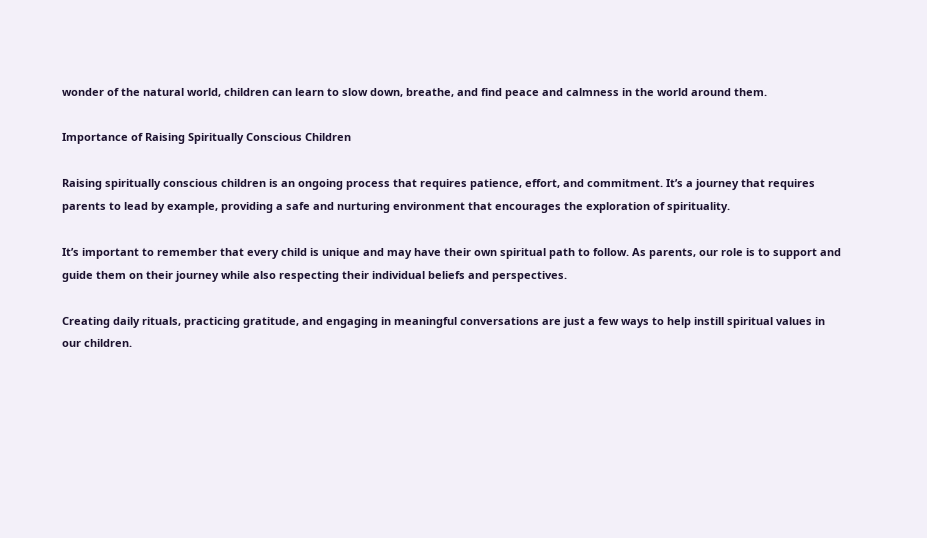wonder of the natural world, children can learn to slow down, breathe, and find peace and calmness in the world around them.

Importance of Raising Spiritually Conscious Children

Raising spiritually conscious children is an ongoing process that requires patience, effort, and commitment. It’s a journey that requires parents to lead by example, providing a safe and nurturing environment that encourages the exploration of spirituality.

It’s important to remember that every child is unique and may have their own spiritual path to follow. As parents, our role is to support and guide them on their journey while also respecting their individual beliefs and perspectives.

Creating daily rituals, practicing gratitude, and engaging in meaningful conversations are just a few ways to help instill spiritual values in our children.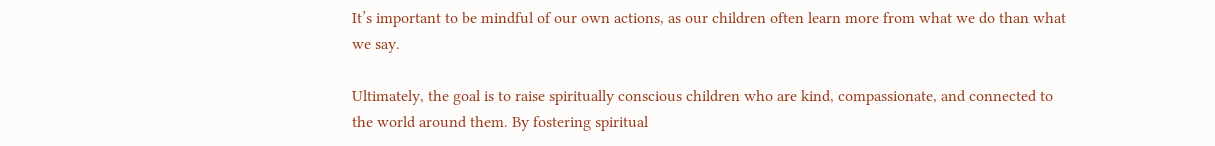It’s important to be mindful of our own actions, as our children often learn more from what we do than what we say.

Ultimately, the goal is to raise spiritually conscious children who are kind, compassionate, and connected to the world around them. By fostering spiritual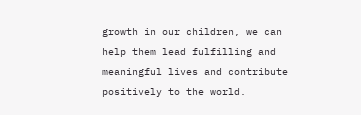growth in our children, we can help them lead fulfilling and meaningful lives and contribute positively to the world.